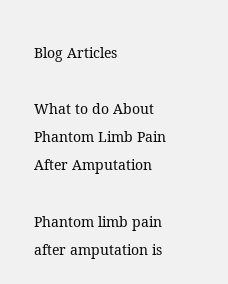Blog Articles

What to do About Phantom Limb Pain After Amputation

Phantom limb pain after amputation is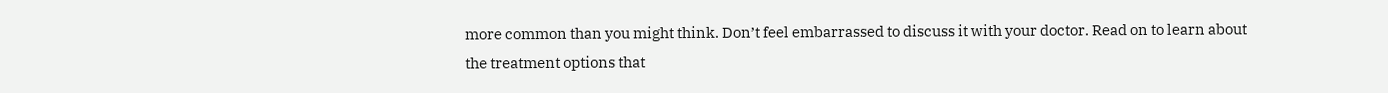more common than you might think. Don’t feel embarrassed to discuss it with your doctor. Read on to learn about the treatment options that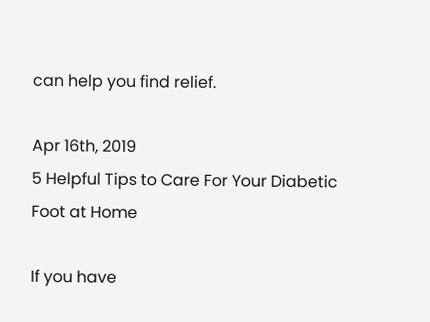can help you find relief.

Apr 16th, 2019
5 Helpful Tips to Care For Your Diabetic Foot at Home

If you have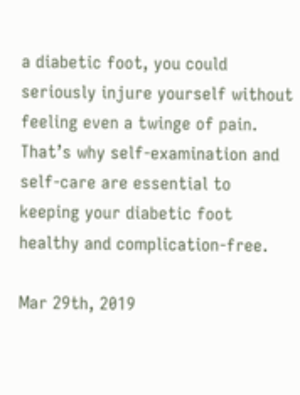a diabetic foot, you could seriously injure yourself without feeling even a twinge of pain. That’s why self-examination and self-care are essential to keeping your diabetic foot healthy and complication-free.

Mar 29th, 2019